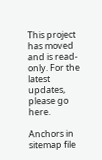This project has moved and is read-only. For the latest updates, please go here.

Anchors in sitemap file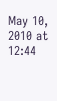May 10, 2010 at 12:44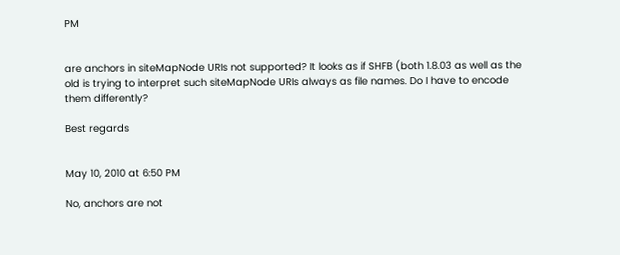PM


are anchors in siteMapNode URIs not supported? It looks as if SHFB (both 1.8.03 as well as the old is trying to interpret such siteMapNode URIs always as file names. Do I have to encode them differently?

Best regards


May 10, 2010 at 6:50 PM

No, anchors are not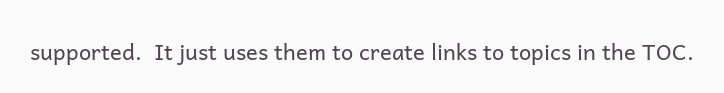supported.  It just uses them to create links to topics in the TOC.